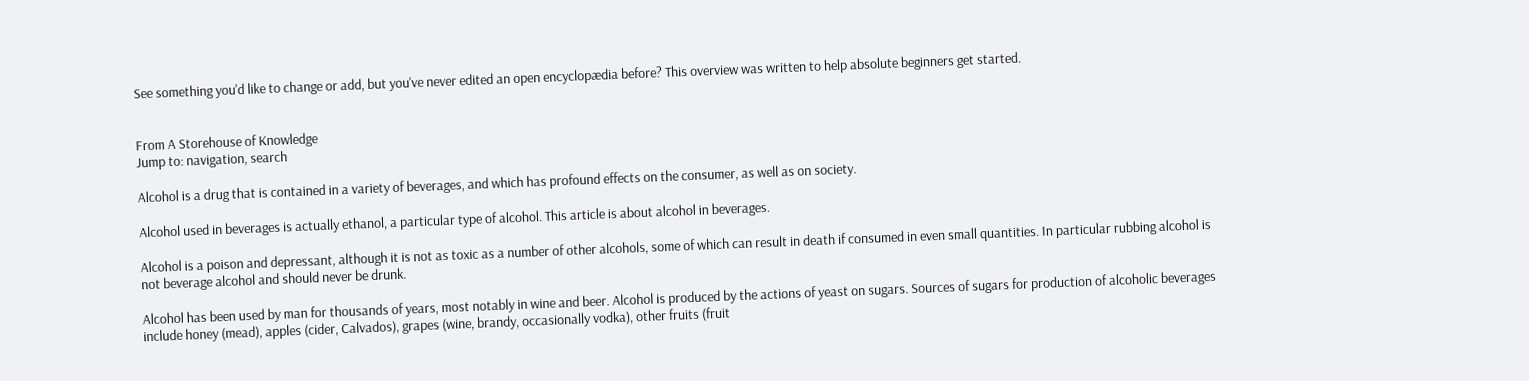See something you'd like to change or add, but you've never edited an open encyclopædia before? This overview was written to help absolute beginners get started.


From A Storehouse of Knowledge
Jump to: navigation, search

Alcohol is a drug that is contained in a variety of beverages, and which has profound effects on the consumer, as well as on society.

Alcohol used in beverages is actually ethanol, a particular type of alcohol. This article is about alcohol in beverages.

Alcohol is a poison and depressant, although it is not as toxic as a number of other alcohols, some of which can result in death if consumed in even small quantities. In particular rubbing alcohol is not beverage alcohol and should never be drunk.

Alcohol has been used by man for thousands of years, most notably in wine and beer. Alcohol is produced by the actions of yeast on sugars. Sources of sugars for production of alcoholic beverages include honey (mead), apples (cider, Calvados), grapes (wine, brandy, occasionally vodka), other fruits (fruit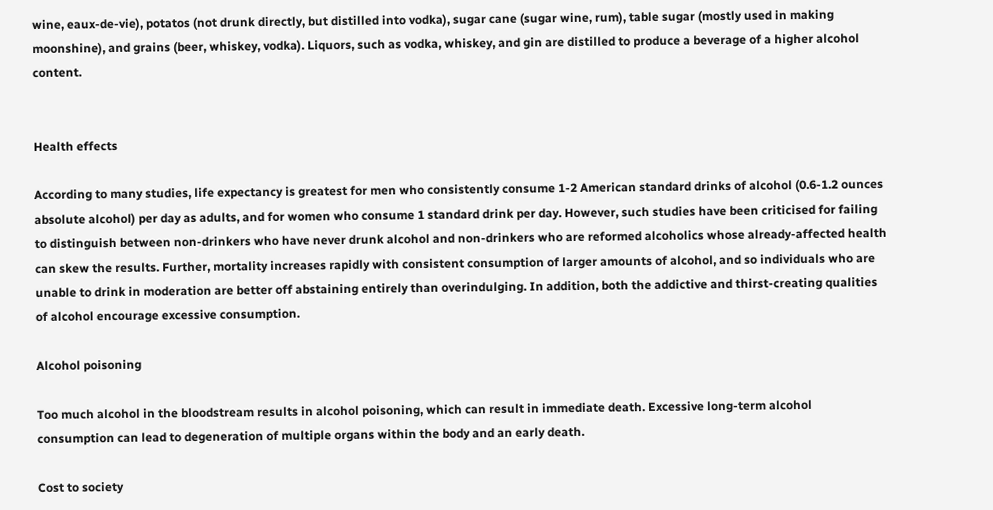wine, eaux-de-vie), potatos (not drunk directly, but distilled into vodka), sugar cane (sugar wine, rum), table sugar (mostly used in making moonshine), and grains (beer, whiskey, vodka). Liquors, such as vodka, whiskey, and gin are distilled to produce a beverage of a higher alcohol content.


Health effects

According to many studies, life expectancy is greatest for men who consistently consume 1-2 American standard drinks of alcohol (0.6-1.2 ounces absolute alcohol) per day as adults, and for women who consume 1 standard drink per day. However, such studies have been criticised for failing to distinguish between non-drinkers who have never drunk alcohol and non-drinkers who are reformed alcoholics whose already-affected health can skew the results. Further, mortality increases rapidly with consistent consumption of larger amounts of alcohol, and so individuals who are unable to drink in moderation are better off abstaining entirely than overindulging. In addition, both the addictive and thirst-creating qualities of alcohol encourage excessive consumption.

Alcohol poisoning

Too much alcohol in the bloodstream results in alcohol poisoning, which can result in immediate death. Excessive long-term alcohol consumption can lead to degeneration of multiple organs within the body and an early death.

Cost to society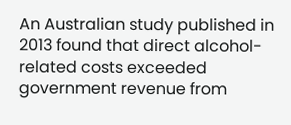An Australian study published in 2013 found that direct alcohol-related costs exceeded government revenue from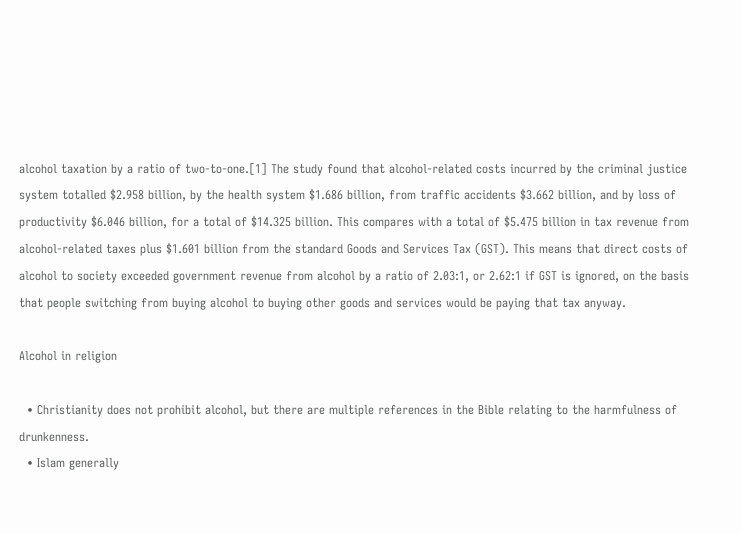alcohol taxation by a ratio of two-to-one.[1] The study found that alcohol-related costs incurred by the criminal justice system totalled $2.958 billion, by the health system $1.686 billion, from traffic accidents $3.662 billion, and by loss of productivity $6.046 billion, for a total of $14.325 billion. This compares with a total of $5.475 billion in tax revenue from alcohol-related taxes plus $1.601 billion from the standard Goods and Services Tax (GST). This means that direct costs of alcohol to society exceeded government revenue from alcohol by a ratio of 2.03:1, or 2.62:1 if GST is ignored, on the basis that people switching from buying alcohol to buying other goods and services would be paying that tax anyway.

Alcohol in religion

  • Christianity does not prohibit alcohol, but there are multiple references in the Bible relating to the harmfulness of drunkenness.
  • Islam generally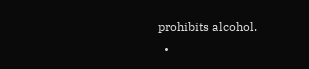prohibits alcohol.
  •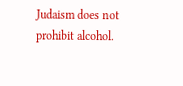Judaism does not prohibit alcohol.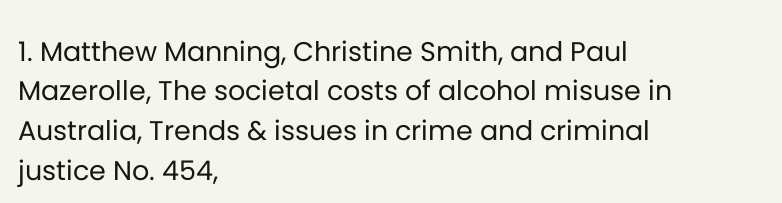1. Matthew Manning, Christine Smith, and Paul Mazerolle, The societal costs of alcohol misuse in Australia, Trends & issues in crime and criminal justice No. 454,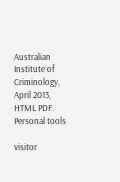Australian Institute of Criminology, April 2013, HTML PDF.
Personal tools

visitor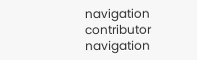navigation
contributor navigation